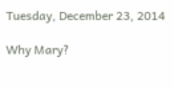Tuesday, December 23, 2014

Why Mary?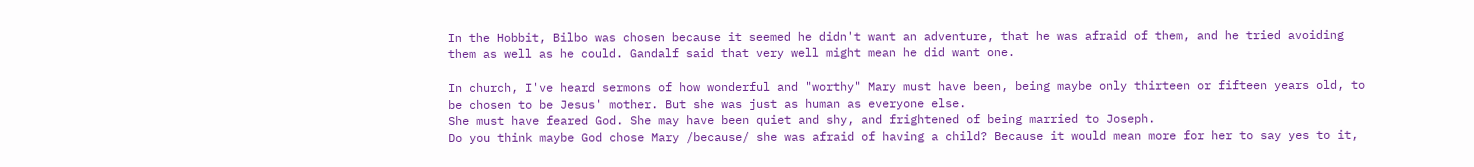In the Hobbit, Bilbo was chosen because it seemed he didn't want an adventure, that he was afraid of them, and he tried avoiding them as well as he could. Gandalf said that very well might mean he did want one.

In church, I've heard sermons of how wonderful and "worthy" Mary must have been, being maybe only thirteen or fifteen years old, to be chosen to be Jesus' mother. But she was just as human as everyone else.
She must have feared God. She may have been quiet and shy, and frightened of being married to Joseph.
Do you think maybe God chose Mary /because/ she was afraid of having a child? Because it would mean more for her to say yes to it,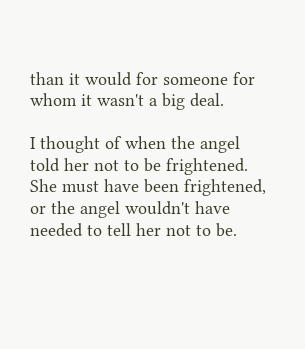than it would for someone for whom it wasn't a big deal.

I thought of when the angel told her not to be frightened. She must have been frightened, or the angel wouldn't have needed to tell her not to be.